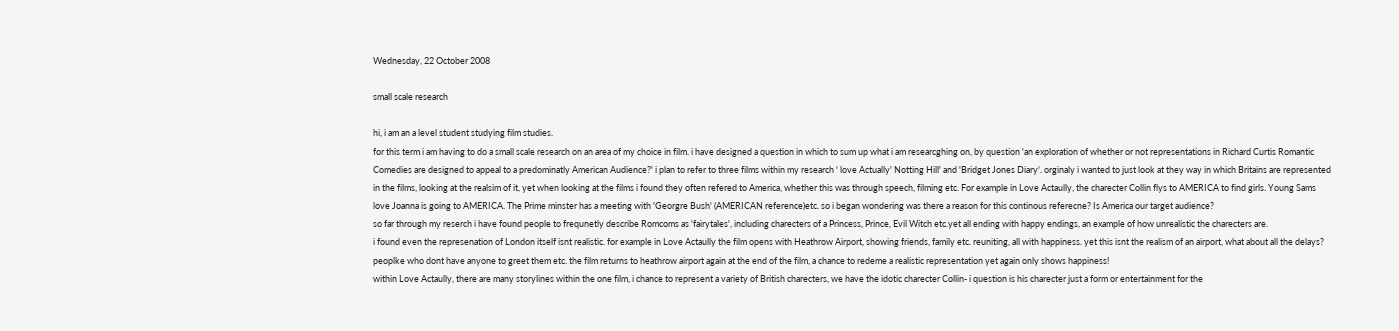Wednesday, 22 October 2008

small scale research

hi, i am an a level student studying film studies.
for this term i am having to do a small scale research on an area of my choice in film. i have designed a question in which to sum up what i am researcghing on, by question 'an exploration of whether or not representations in Richard Curtis Romantic Comedies are designed to appeal to a predominatly American Audience?' i plan to refer to three films within my research ' love Actually' Notting Hill' and 'Bridget Jones Diary'. orginaly i wanted to just look at they way in which Britains are represented in the films, looking at the realsim of it, yet when looking at the films i found they often refered to America, whether this was through speech, filming etc. For example in Love Actaully, the charecter Collin flys to AMERICA to find girls. Young Sams love Joanna is going to AMERICA. The Prime minster has a meeting with 'Georgre Bush' (AMERICAN reference)etc. so i began wondering was there a reason for this continous referecne? Is America our target audience?
so far through my reserch i have found people to frequnetly describe Romcoms as 'fairytales', including charecters of a Princess, Prince, Evil Witch etc.yet all ending with happy endings, an example of how unrealistic the charecters are.
i found even the represenation of London itself isnt realistic. for example in Love Actaully the film opens with Heathrow Airport, showing friends, family etc. reuniting, all with happiness. yet this isnt the realism of an airport, what about all the delays? peoplke who dont have anyone to greet them etc. the film returns to heathrow airport again at the end of the film, a chance to redeme a realistic representation yet again only shows happiness!
within Love Actaully, there are many storylines within the one film, i chance to represent a variety of British charecters, we have the idotic charecter Collin- i question is his charecter just a form or entertainment for the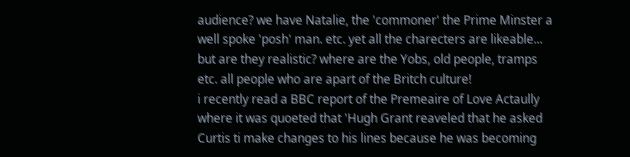audience? we have Natalie, the 'commoner' the Prime Minster a well spoke 'posh' man. etc. yet all the charecters are likeable... but are they realistic? where are the Yobs, old people, tramps etc. all people who are apart of the Britch culture!
i recently read a BBC report of the Premeaire of Love Actaully where it was quoeted that 'Hugh Grant reaveled that he asked Curtis ti make changes to his lines because he was becoming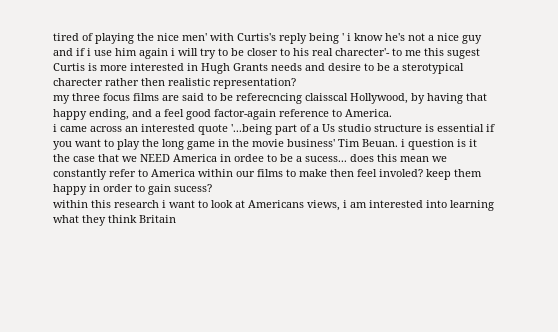tired of playing the nice men' with Curtis's reply being ' i know he's not a nice guy and if i use him again i will try to be closer to his real charecter'- to me this sugest Curtis is more interested in Hugh Grants needs and desire to be a sterotypical charecter rather then realistic representation?
my three focus films are said to be referecncing claisscal Hollywood, by having that happy ending, and a feel good factor-again reference to America.
i came across an interested quote '...being part of a Us studio structure is essential if you want to play the long game in the movie business' Tim Beuan. i question is it the case that we NEED America in ordee to be a sucess... does this mean we constantly refer to America within our films to make then feel involed? keep them happy in order to gain sucess?
within this research i want to look at Americans views, i am interested into learning what they think Britain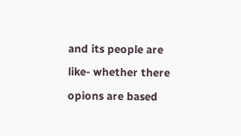and its people are like- whether there opions are based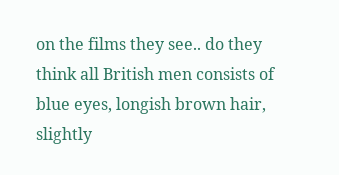on the films they see.. do they think all British men consists of blue eyes, longish brown hair, slightly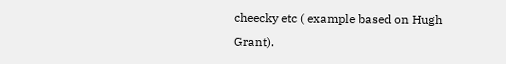cheecky etc ( example based on Hugh Grant).